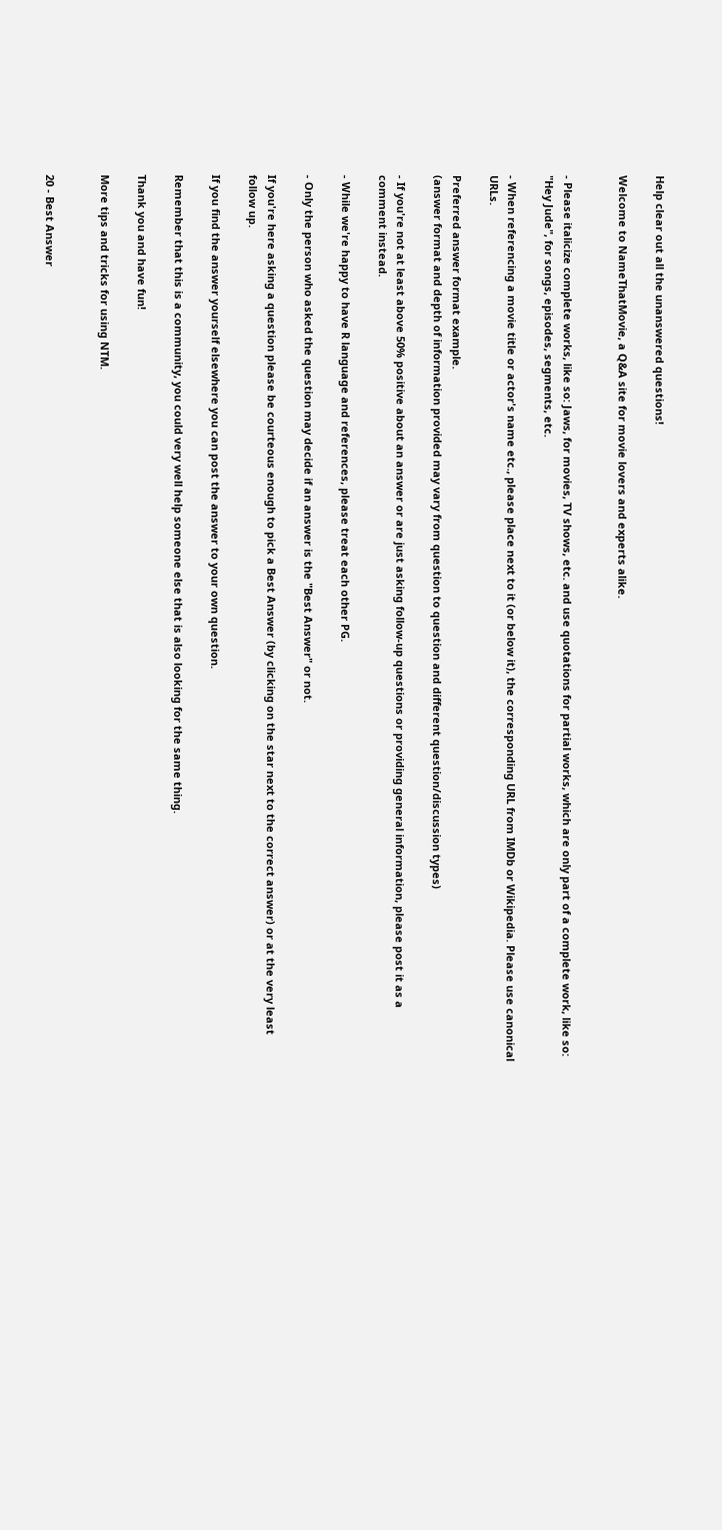Help clear out all the unanswered questions!

Welcome to NameThatMovie, a Q&A site for movie lovers and experts alike.


- Please italicize complete works, like so: Jaws, for movies, TV shows, etc. and use quotations for partial works, which are only part of a complete work, like so: "Hey Jude", for songs, episodes, segments, etc.

- When referencing a movie title or actor's name etc., please place next to it (or below it), the corresponding URL from IMDb or Wikipedia. Please use canonical URLs.

Preferred answer format example.
(answer format and depth of information provided may vary from question to question and different question/discussion types)

- If you're not at least above 50% positive about an answer or are just asking follow-up questions or providing general information, please post it as a comment instead.

- While we're happy to have R language and references, please treat each other PG.

- Only the person who asked the question may decide if an answer is the "Best Answer" or not.

If you're here asking a question please be courteous enough to pick a Best Answer (by clicking on the star next to the correct answer) or at the very least follow up.

If you find the answer yourself elsewhere you can post the answer to your own question.

Remember that this is a community, you could very well help someone else that is also looking for the same thing.

Thank you and have fun!

More tips and tricks for using NTM.


20 - Best Answer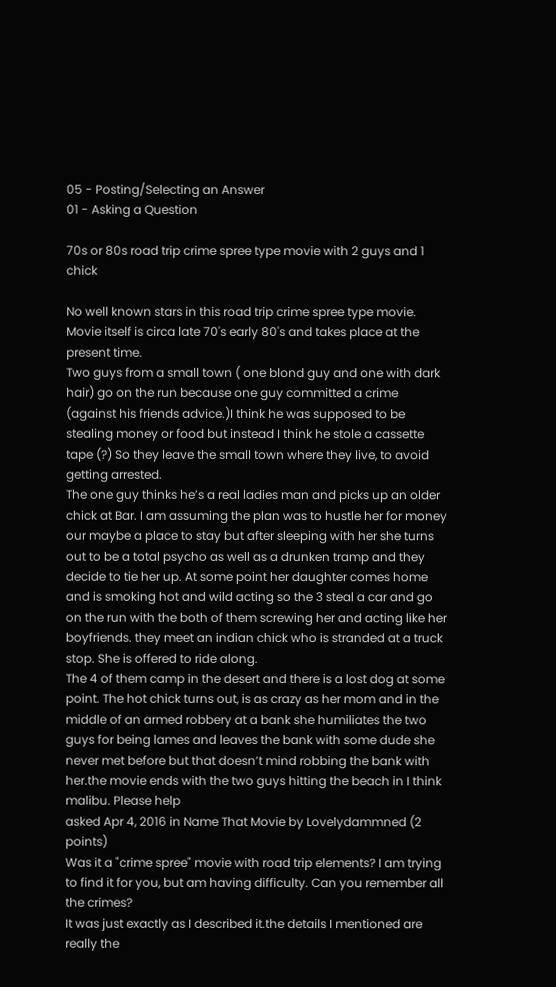05 - Posting/Selecting an Answer
01 - Asking a Question

70s or 80s road trip crime spree type movie with 2 guys and 1 chick

No well known stars in this road trip crime spree type movie. Movie itself is circa late 70's early 80's and takes place at the present time.
Two guys from a small town ( one blond guy and one with dark hair) go on the run because one guy committed a crime (against his friends advice.)I think he was supposed to be stealing money or food but instead I think he stole a cassette tape (?) So they leave the small town where they live, to avoid getting arrested.
The one guy thinks he’s a real ladies man and picks up an older chick at Bar. I am assuming the plan was to hustle her for money our maybe a place to stay but after sleeping with her she turns out to be a total psycho as well as a drunken tramp and they decide to tie her up. At some point her daughter comes home and is smoking hot and wild acting so the 3 steal a car and go on the run with the both of them screwing her and acting like her boyfriends. they meet an indian chick who is stranded at a truck stop. She is offered to ride along.
The 4 of them camp in the desert and there is a lost dog at some point. The hot chick turns out, is as crazy as her mom and in the middle of an armed robbery at a bank she humiliates the two guys for being lames and leaves the bank with some dude she never met before but that doesn’t mind robbing the bank with her.the movie ends with the two guys hitting the beach in I think malibu. Please help
asked Apr 4, 2016 in Name That Movie by Lovelydammned (2 points)
Was it a "crime spree" movie with road trip elements? I am trying to find it for you, but am having difficulty. Can you remember all the crimes?
It was just exactly as I described it.the details I mentioned are really the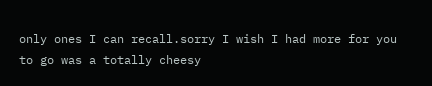only ones I can recall.sorry I wish I had more for you to go was a totally cheesy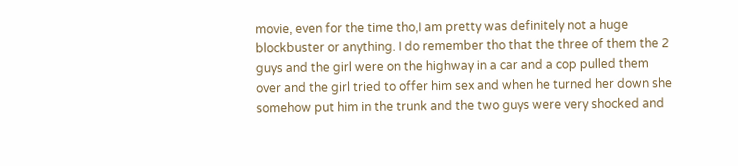movie, even for the time tho,I am pretty was definitely not a huge blockbuster or anything. I do remember tho that the three of them the 2 guys and the girl were on the highway in a car and a cop pulled them over and the girl tried to offer him sex and when he turned her down she somehow put him in the trunk and the two guys were very shocked and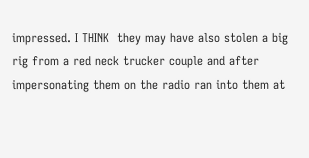impressed. I THINK  they may have also stolen a big rig from a red neck trucker couple and after impersonating them on the radio ran into them at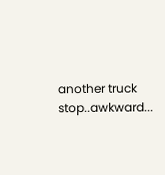another truck stop..awkward...